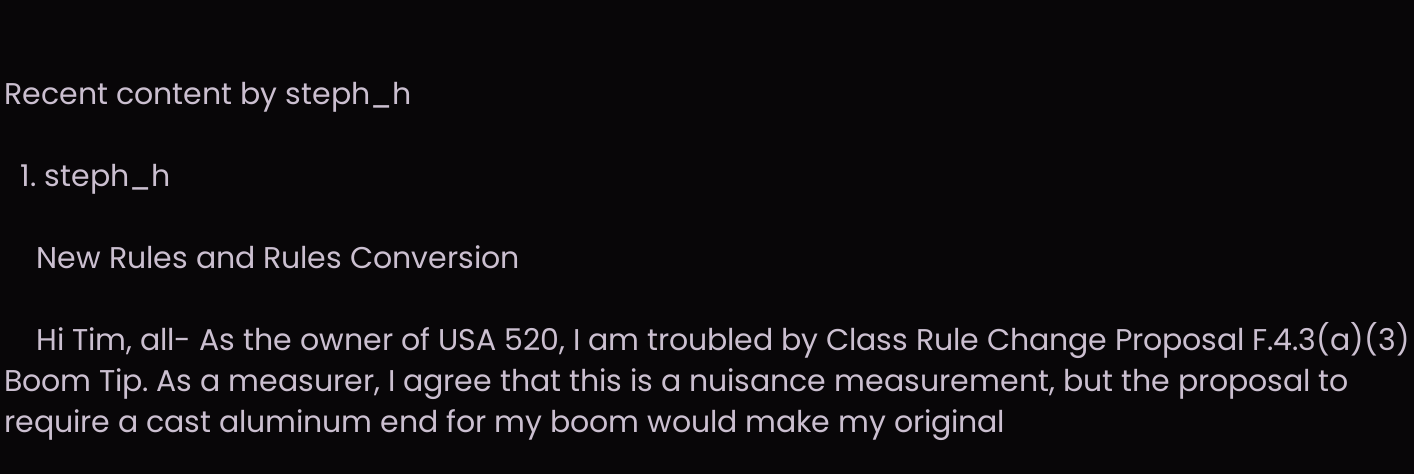Recent content by steph_h

  1. steph_h

    New Rules and Rules Conversion

    Hi Tim, all- As the owner of USA 520, I am troubled by Class Rule Change Proposal F.4.3(a)(3) Boom Tip. As a measurer, I agree that this is a nuisance measurement, but the proposal to require a cast aluminum end for my boom would make my original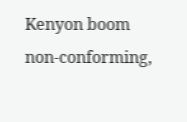Kenyon boom non-conforming,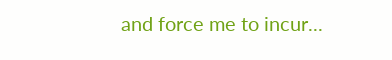and force me to incur...